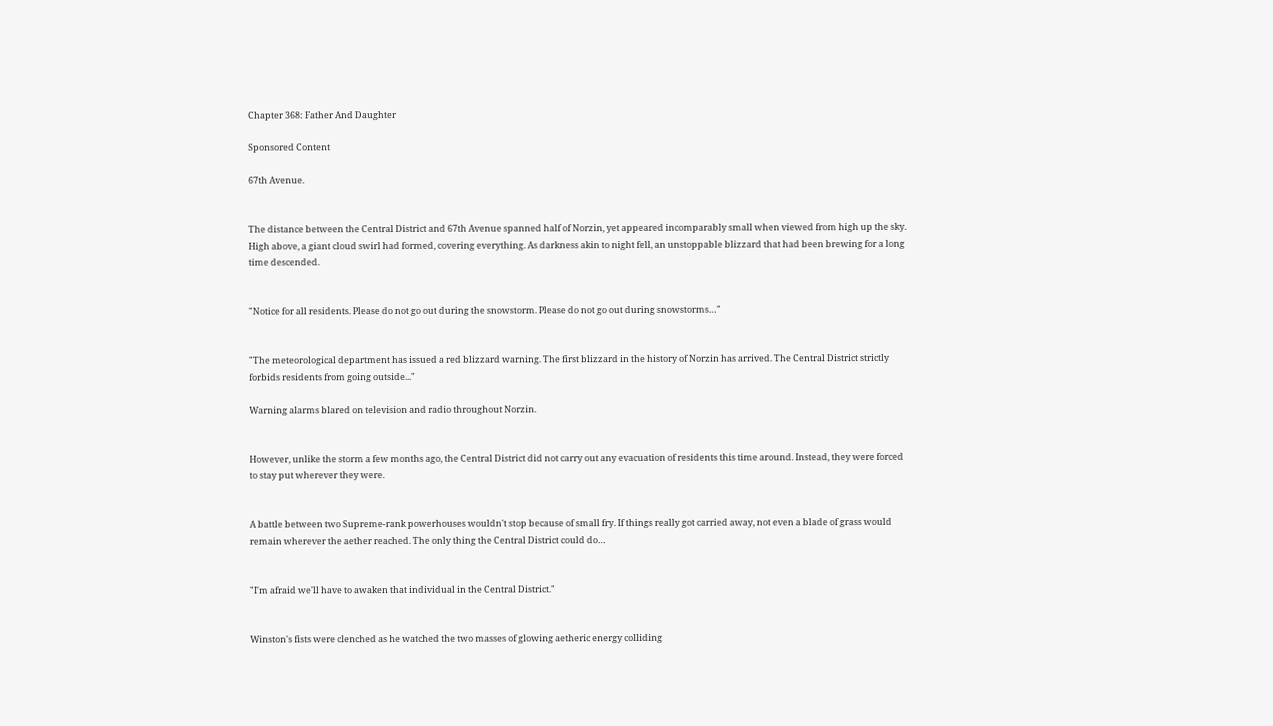Chapter 368: Father And Daughter

Sponsored Content

67th Avenue.


The distance between the Central District and 67th Avenue spanned half of Norzin, yet appeared incomparably small when viewed from high up the sky. High above, a giant cloud swirl had formed, covering everything. As darkness akin to night fell, an unstoppable blizzard that had been brewing for a long time descended.


"Notice for all residents. Please do not go out during the snowstorm. Please do not go out during snowstorms…"


"The meteorological department has issued a red blizzard warning. The first blizzard in the history of Norzin has arrived. The Central District strictly forbids residents from going outside..."

Warning alarms blared on television and radio throughout Norzin.


However, unlike the storm a few months ago, the Central District did not carry out any evacuation of residents this time around. Instead, they were forced to stay put wherever they were.


A battle between two Supreme-rank powerhouses wouldn't stop because of small fry. If things really got carried away, not even a blade of grass would remain wherever the aether reached. The only thing the Central District could do…


"I'm afraid we'll have to awaken that individual in the Central District."


Winston's fists were clenched as he watched the two masses of glowing aetheric energy colliding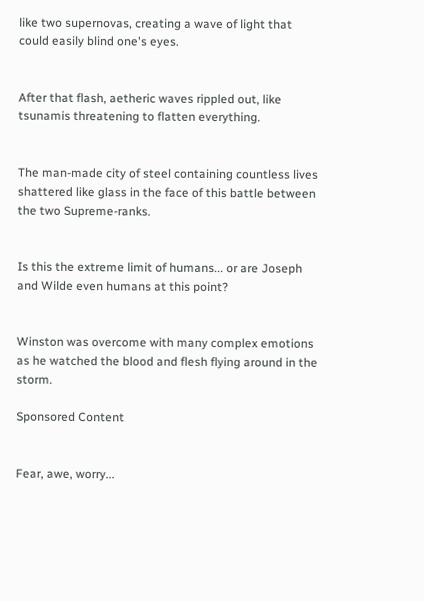like two supernovas, creating a wave of light that could easily blind one's eyes.


After that flash, aetheric waves rippled out, like tsunamis threatening to flatten everything.


The man-made city of steel containing countless lives shattered like glass in the face of this battle between the two Supreme-ranks.


Is this the extreme limit of humans... or are Joseph and Wilde even humans at this point?


Winston was overcome with many complex emotions as he watched the blood and flesh flying around in the storm.

Sponsored Content


Fear, awe, worry...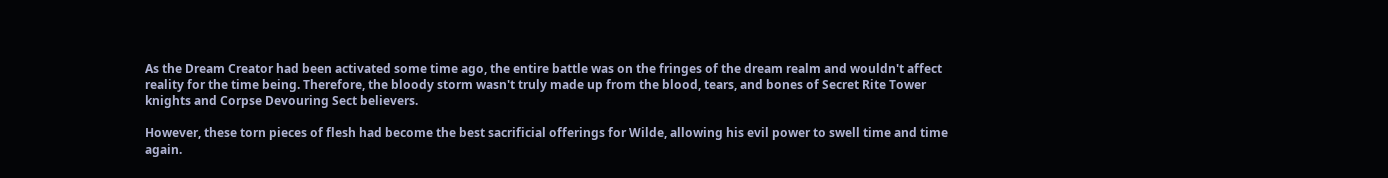As the Dream Creator had been activated some time ago, the entire battle was on the fringes of the dream realm and wouldn't affect reality for the time being. Therefore, the bloody storm wasn't truly made up from the blood, tears, and bones of Secret Rite Tower knights and Corpse Devouring Sect believers.

However, these torn pieces of flesh had become the best sacrificial offerings for Wilde, allowing his evil power to swell time and time again.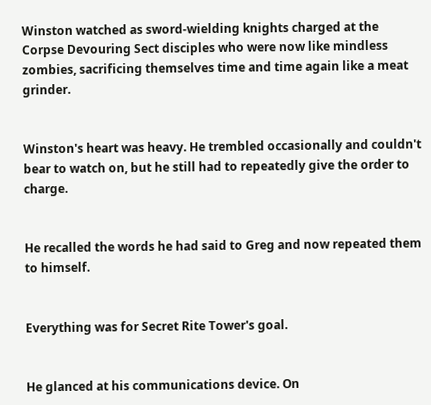Winston watched as sword-wielding knights charged at the Corpse Devouring Sect disciples who were now like mindless zombies, sacrificing themselves time and time again like a meat grinder.


Winston's heart was heavy. He trembled occasionally and couldn't bear to watch on, but he still had to repeatedly give the order to charge.


He recalled the words he had said to Greg and now repeated them to himself.


Everything was for Secret Rite Tower's goal.


He glanced at his communications device. On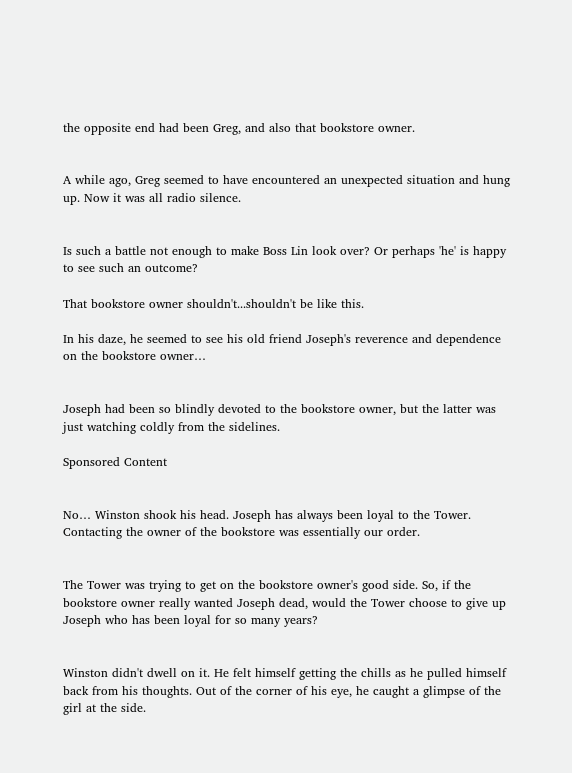the opposite end had been Greg, and also that bookstore owner.


A while ago, Greg seemed to have encountered an unexpected situation and hung up. Now it was all radio silence.


Is such a battle not enough to make Boss Lin look over? Or perhaps 'he' is happy to see such an outcome?

That bookstore owner shouldn't...shouldn't be like this.

In his daze, he seemed to see his old friend Joseph's reverence and dependence on the bookstore owner…


Joseph had been so blindly devoted to the bookstore owner, but the latter was just watching coldly from the sidelines.

Sponsored Content


No… Winston shook his head. Joseph has always been loyal to the Tower. Contacting the owner of the bookstore was essentially our order.


The Tower was trying to get on the bookstore owner's good side. So, if the bookstore owner really wanted Joseph dead, would the Tower choose to give up Joseph who has been loyal for so many years?


Winston didn't dwell on it. He felt himself getting the chills as he pulled himself back from his thoughts. Out of the corner of his eye, he caught a glimpse of the girl at the side.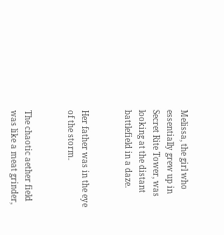Melissa, the girl who essentially grew up in Secret Rite Tower, was looking at the distant battlefield in a daze.


Her father was in the eye of the storm.


The chaotic aether field was like a meat grinder,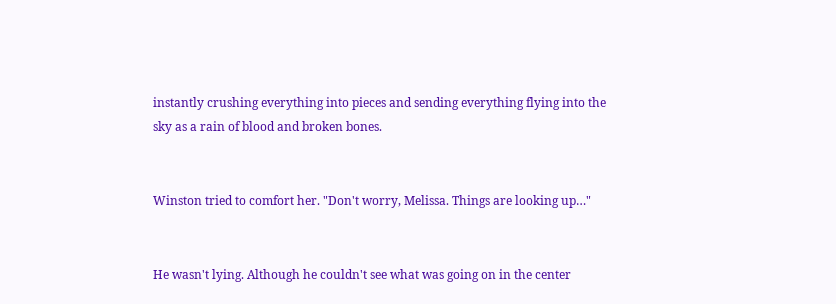instantly crushing everything into pieces and sending everything flying into the sky as a rain of blood and broken bones.


Winston tried to comfort her. "Don't worry, Melissa. Things are looking up…"


He wasn't lying. Although he couldn't see what was going on in the center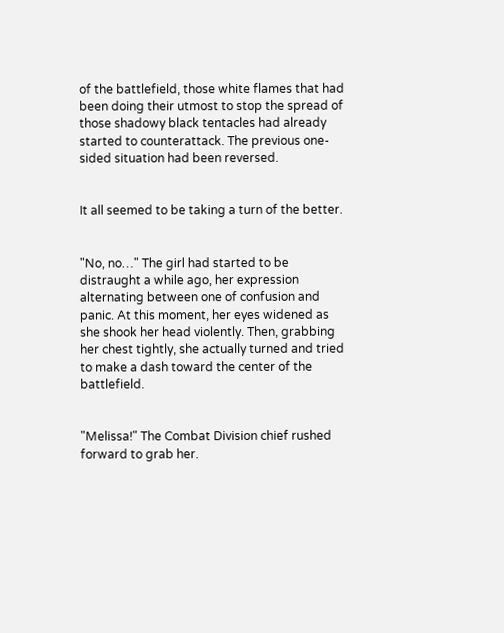of the battlefield, those white flames that had been doing their utmost to stop the spread of those shadowy black tentacles had already started to counterattack. The previous one-sided situation had been reversed.


It all seemed to be taking a turn of the better.


"No, no…" The girl had started to be distraught a while ago, her expression alternating between one of confusion and panic. At this moment, her eyes widened as she shook her head violently. Then, grabbing her chest tightly, she actually turned and tried to make a dash toward the center of the battlefield.


"Melissa!" The Combat Division chief rushed forward to grab her.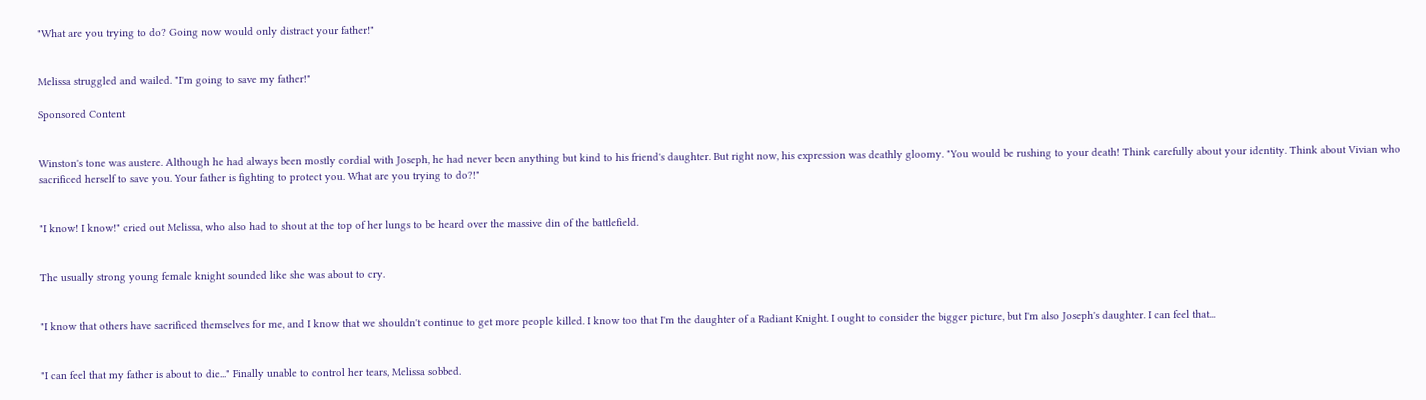"What are you trying to do? Going now would only distract your father!"


Melissa struggled and wailed. "I'm going to save my father!"

Sponsored Content


Winston's tone was austere. Although he had always been mostly cordial with Joseph, he had never been anything but kind to his friend's daughter. But right now, his expression was deathly gloomy. "You would be rushing to your death! Think carefully about your identity. Think about Vivian who sacrificed herself to save you. Your father is fighting to protect you. What are you trying to do?!"


"I know! I know!" cried out Melissa, who also had to shout at the top of her lungs to be heard over the massive din of the battlefield.


The usually strong young female knight sounded like she was about to cry.


"I know that others have sacrificed themselves for me, and I know that we shouldn't continue to get more people killed. I know too that I'm the daughter of a Radiant Knight. I ought to consider the bigger picture, but I'm also Joseph's daughter. I can feel that...


"I can feel that my father is about to die..." Finally unable to control her tears, Melissa sobbed.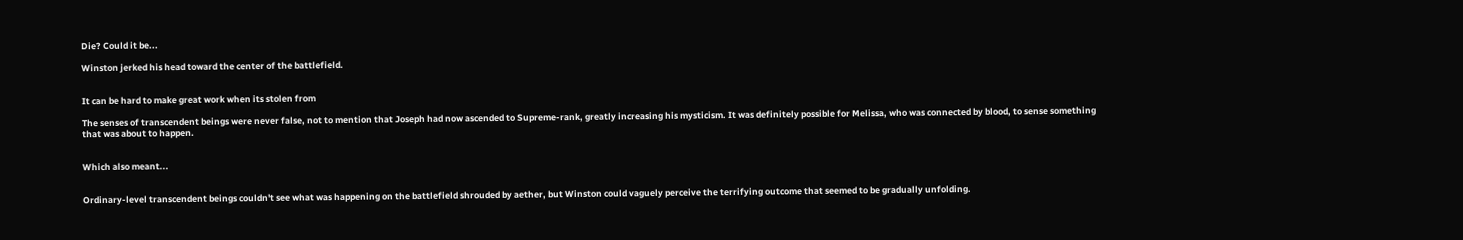Die? Could it be...

Winston jerked his head toward the center of the battlefield.


It can be hard to make great work when its stolen from

The senses of transcendent beings were never false, not to mention that Joseph had now ascended to Supreme-rank, greatly increasing his mysticism. It was definitely possible for Melissa, who was connected by blood, to sense something that was about to happen.


Which also meant...


Ordinary-level transcendent beings couldn't see what was happening on the battlefield shrouded by aether, but Winston could vaguely perceive the terrifying outcome that seemed to be gradually unfolding.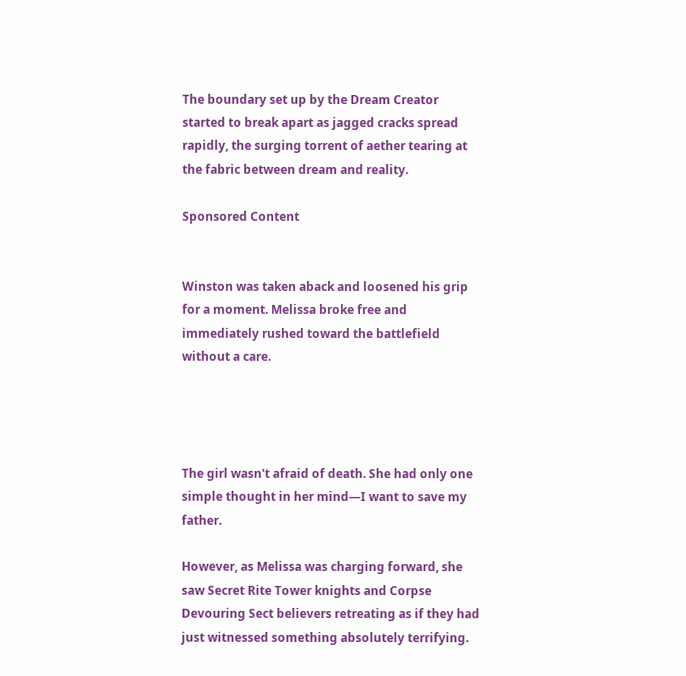The boundary set up by the Dream Creator started to break apart as jagged cracks spread rapidly, the surging torrent of aether tearing at the fabric between dream and reality.

Sponsored Content


Winston was taken aback and loosened his grip for a moment. Melissa broke free and immediately rushed toward the battlefield without a care.




The girl wasn't afraid of death. She had only one simple thought in her mind—I want to save my father.

However, as Melissa was charging forward, she saw Secret Rite Tower knights and Corpse Devouring Sect believers retreating as if they had just witnessed something absolutely terrifying.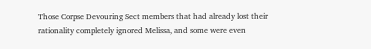Those Corpse Devouring Sect members that had already lost their rationality completely ignored Melissa, and some were even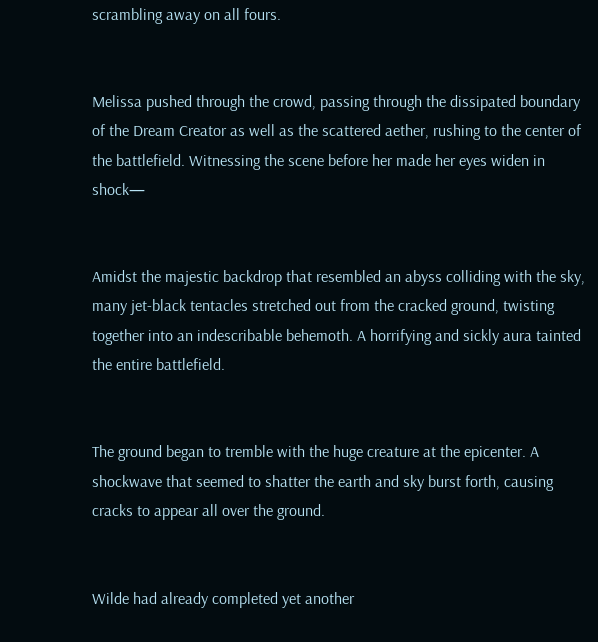scrambling away on all fours.


Melissa pushed through the crowd, passing through the dissipated boundary of the Dream Creator as well as the scattered aether, rushing to the center of the battlefield. Witnessing the scene before her made her eyes widen in shock—


Amidst the majestic backdrop that resembled an abyss colliding with the sky, many jet-black tentacles stretched out from the cracked ground, twisting together into an indescribable behemoth. A horrifying and sickly aura tainted the entire battlefield.


The ground began to tremble with the huge creature at the epicenter. A shockwave that seemed to shatter the earth and sky burst forth, causing cracks to appear all over the ground.


Wilde had already completed yet another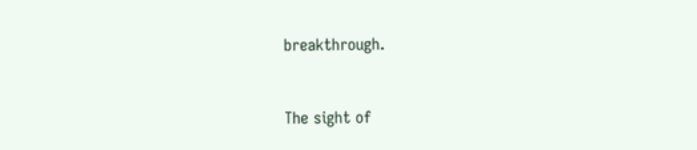breakthrough.


The sight of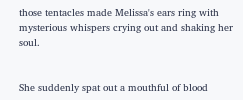those tentacles made Melissa's ears ring with mysterious whispers crying out and shaking her soul.


She suddenly spat out a mouthful of blood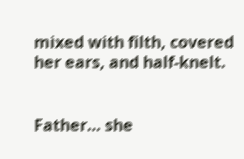mixed with filth, covered her ears, and half-knelt.


Father… she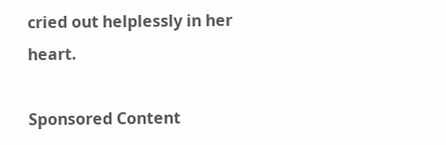cried out helplessly in her heart.

Sponsored Content